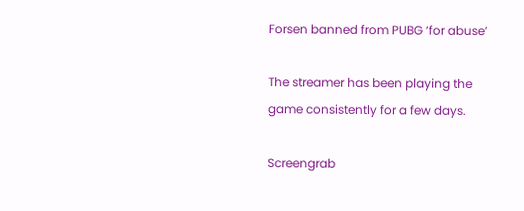Forsen banned from PUBG ‘for abuse’

The streamer has been playing the game consistently for a few days.

Screengrab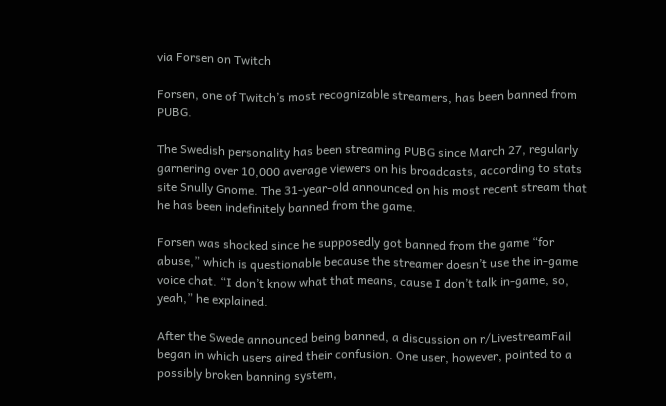via Forsen on Twitch

Forsen, one of Twitch’s most recognizable streamers, has been banned from PUBG.

The Swedish personality has been streaming PUBG since March 27, regularly garnering over 10,000 average viewers on his broadcasts, according to stats site Snully Gnome. The 31-year-old announced on his most recent stream that he has been indefinitely banned from the game.

Forsen was shocked since he supposedly got banned from the game “for abuse,” which is questionable because the streamer doesn’t use the in-game voice chat. “I don’t know what that means, cause I don’t talk in-game, so, yeah,” he explained.

After the Swede announced being banned, a discussion on r/LivestreamFail began in which users aired their confusion. One user, however, pointed to a possibly broken banning system,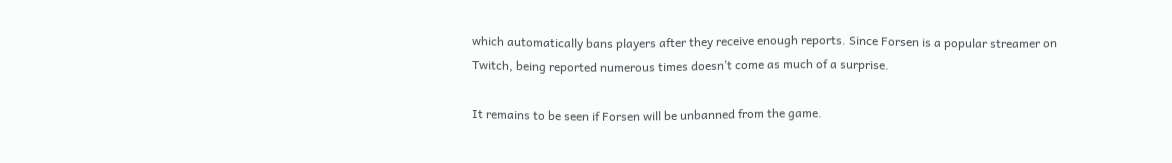which automatically bans players after they receive enough reports. Since Forsen is a popular streamer on Twitch, being reported numerous times doesn’t come as much of a surprise.

It remains to be seen if Forsen will be unbanned from the game.